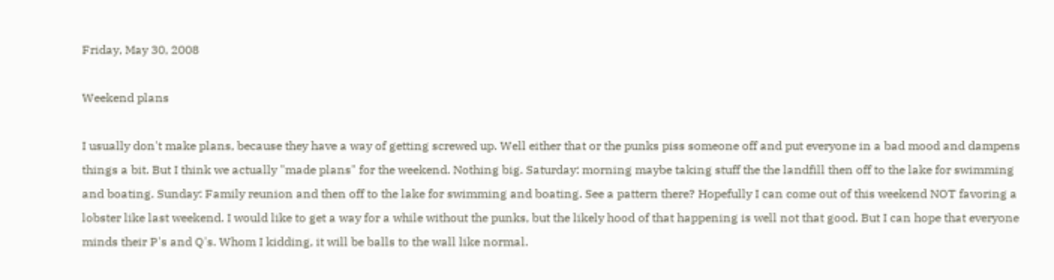Friday, May 30, 2008

Weekend plans

I usually don't make plans, because they have a way of getting screwed up. Well either that or the punks piss someone off and put everyone in a bad mood and dampens things a bit. But I think we actually "made plans" for the weekend. Nothing big. Saturday: morning maybe taking stuff the the landfill then off to the lake for swimming and boating. Sunday: Family reunion and then off to the lake for swimming and boating. See a pattern there? Hopefully I can come out of this weekend NOT favoring a lobster like last weekend. I would like to get a way for a while without the punks, but the likely hood of that happening is well not that good. But I can hope that everyone minds their P's and Q's. Whom I kidding, it will be balls to the wall like normal.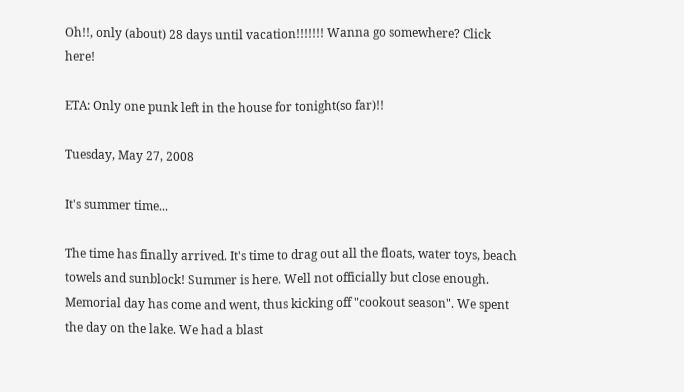Oh!!, only (about) 28 days until vacation!!!!!!! Wanna go somewhere? Click here!

ETA: Only one punk left in the house for tonight(so far)!!

Tuesday, May 27, 2008

It's summer time...

The time has finally arrived. It's time to drag out all the floats, water toys, beach towels and sunblock! Summer is here. Well not officially but close enough. Memorial day has come and went, thus kicking off "cookout season". We spent the day on the lake. We had a blast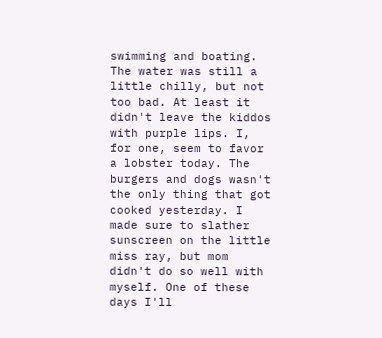swimming and boating. The water was still a little chilly, but not too bad. At least it didn't leave the kiddos with purple lips. I, for one, seem to favor a lobster today. The burgers and dogs wasn't the only thing that got cooked yesterday. I made sure to slather sunscreen on the little miss ray, but mom didn't do so well with myself. One of these days I'll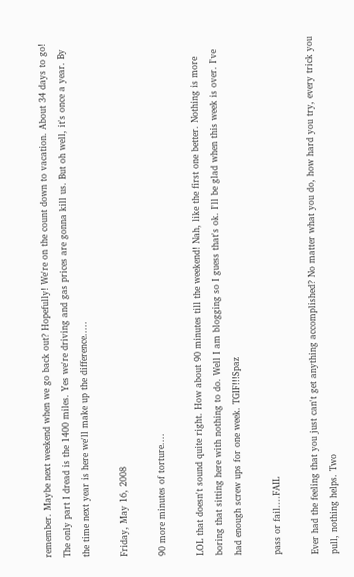remember. Maybe next weekend when we go back out? Hopefully! We're on the count down to vacation. About 34 days to go! The only part I dread is the 1400 miles. Yes we're driving and gas prices are gonna kill us. But oh well, it's once a year. By the time next year is here we'll make up the difference.....

Friday, May 16, 2008

90 more minutes of torture....

LOL that doesn't sound quite right. How about 90 minutes till the weekend! Nah, like the first one better. Nothing is more boring that sitting here with nothing to do. Well I am blogging so I guess that's ok. I'll be glad when this week is over. I've had enough screw ups for one week. TGIF!!!Spaz

pass or fail....FAIL

Ever had the feeling that you just can't get anything accomplished? No matter what you do, how hard you try, every trick you pull, nothing helps. Two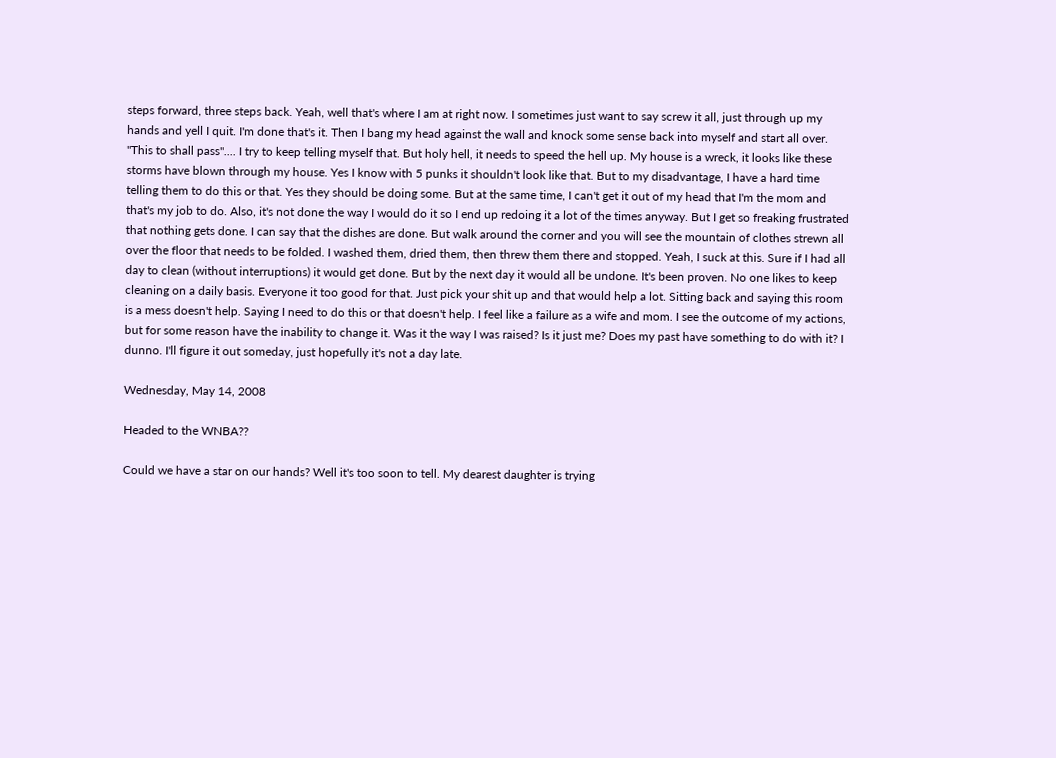steps forward, three steps back. Yeah, well that's where I am at right now. I sometimes just want to say screw it all, just through up my hands and yell I quit. I'm done that's it. Then I bang my head against the wall and knock some sense back into myself and start all over. "This to shall pass".... I try to keep telling myself that. But holy hell, it needs to speed the hell up. My house is a wreck, it looks like these storms have blown through my house. Yes I know with 5 punks it shouldn't look like that. But to my disadvantage, I have a hard time telling them to do this or that. Yes they should be doing some. But at the same time, I can't get it out of my head that I'm the mom and that's my job to do. Also, it's not done the way I would do it so I end up redoing it a lot of the times anyway. But I get so freaking frustrated that nothing gets done. I can say that the dishes are done. But walk around the corner and you will see the mountain of clothes strewn all over the floor that needs to be folded. I washed them, dried them, then threw them there and stopped. Yeah, I suck at this. Sure if I had all day to clean (without interruptions) it would get done. But by the next day it would all be undone. It's been proven. No one likes to keep cleaning on a daily basis. Everyone it too good for that. Just pick your shit up and that would help a lot. Sitting back and saying this room is a mess doesn't help. Saying I need to do this or that doesn't help. I feel like a failure as a wife and mom. I see the outcome of my actions, but for some reason have the inability to change it. Was it the way I was raised? Is it just me? Does my past have something to do with it? I dunno. I'll figure it out someday, just hopefully it's not a day late.

Wednesday, May 14, 2008

Headed to the WNBA??

Could we have a star on our hands? Well it's too soon to tell. My dearest daughter is trying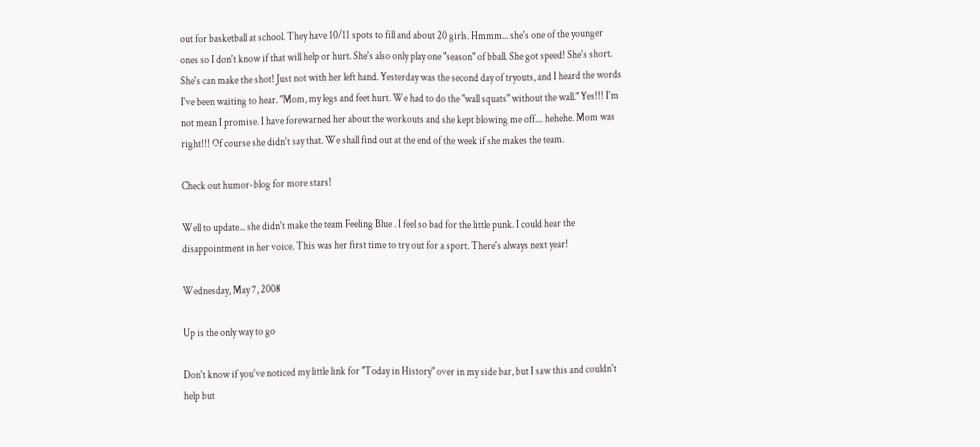out for basketball at school. They have 10/11 spots to fill and about 20 girls. Hmmm... she's one of the younger ones so I don't know if that will help or hurt. She's also only play one "season" of bball. She got speed! She's short. She's can make the shot! Just not with her left hand. Yesterday was the second day of tryouts, and I heard the words I've been waiting to hear. "Mom, my legs and feet hurt. We had to do the "wall squats" without the wall." Yes!!! I'm not mean I promise. I have forewarned her about the workouts and she kept blowing me off.... hehehe. Mom was right!!! Of course she didn't say that. We shall find out at the end of the week if she makes the team.

Check out humor-blog for more stars!

Well to update... she didn't make the team Feeling Blue . I feel so bad for the little punk. I could hear the disappointment in her voice. This was her first time to try out for a sport. There's always next year!

Wednesday, May 7, 2008

Up is the only way to go

Don't know if you've noticed my little link for "Today in History" over in my side bar, but I saw this and couldn't help but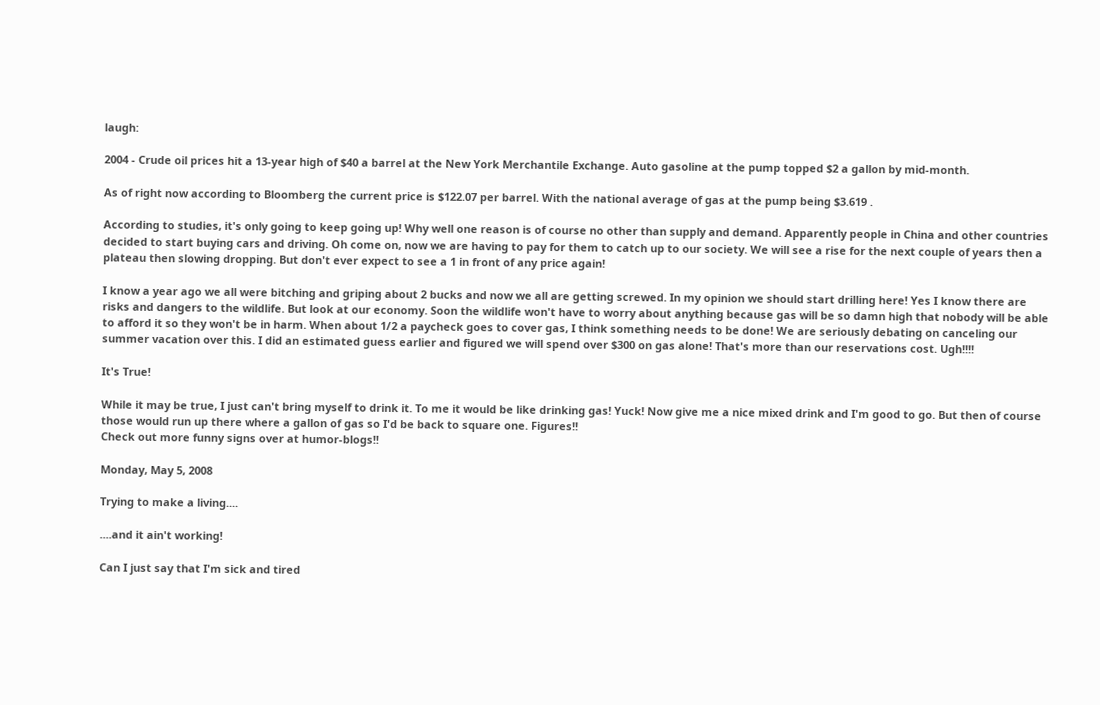laugh:

2004 - Crude oil prices hit a 13-year high of $40 a barrel at the New York Merchantile Exchange. Auto gasoline at the pump topped $2 a gallon by mid-month.

As of right now according to Bloomberg the current price is $122.07 per barrel. With the national average of gas at the pump being $3.619 .

According to studies, it's only going to keep going up! Why well one reason is of course no other than supply and demand. Apparently people in China and other countries decided to start buying cars and driving. Oh come on, now we are having to pay for them to catch up to our society. We will see a rise for the next couple of years then a plateau then slowing dropping. But don't ever expect to see a 1 in front of any price again!

I know a year ago we all were bitching and griping about 2 bucks and now we all are getting screwed. In my opinion we should start drilling here! Yes I know there are risks and dangers to the wildlife. But look at our economy. Soon the wildlife won't have to worry about anything because gas will be so damn high that nobody will be able to afford it so they won't be in harm. When about 1/2 a paycheck goes to cover gas, I think something needs to be done! We are seriously debating on canceling our summer vacation over this. I did an estimated guess earlier and figured we will spend over $300 on gas alone! That's more than our reservations cost. Ugh!!!!

It's True!

While it may be true, I just can't bring myself to drink it. To me it would be like drinking gas! Yuck! Now give me a nice mixed drink and I'm good to go. But then of course those would run up there where a gallon of gas so I'd be back to square one. Figures!!
Check out more funny signs over at humor-blogs!!

Monday, May 5, 2008

Trying to make a living....

....and it ain't working!

Can I just say that I'm sick and tired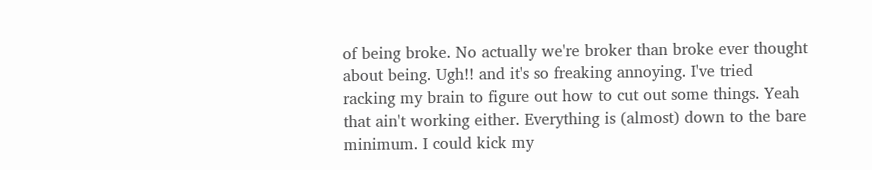of being broke. No actually we're broker than broke ever thought about being. Ugh!! and it's so freaking annoying. I've tried racking my brain to figure out how to cut out some things. Yeah that ain't working either. Everything is (almost) down to the bare minimum. I could kick my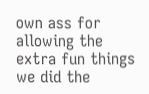own ass for allowing the extra fun things we did the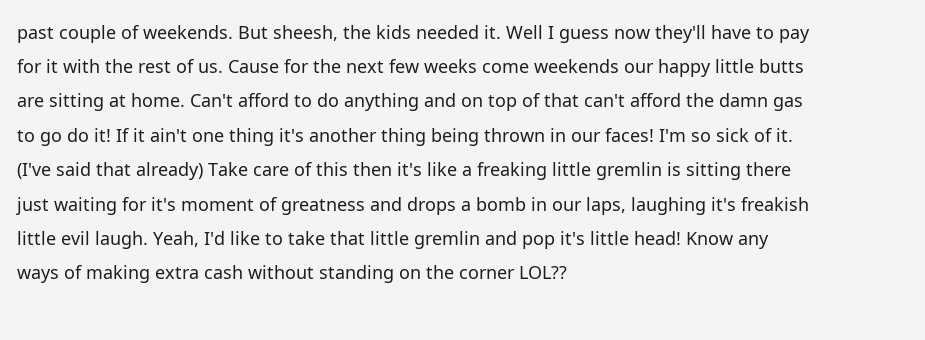past couple of weekends. But sheesh, the kids needed it. Well I guess now they'll have to pay for it with the rest of us. Cause for the next few weeks come weekends our happy little butts are sitting at home. Can't afford to do anything and on top of that can't afford the damn gas to go do it! If it ain't one thing it's another thing being thrown in our faces! I'm so sick of it. (I've said that already) Take care of this then it's like a freaking little gremlin is sitting there just waiting for it's moment of greatness and drops a bomb in our laps, laughing it's freakish little evil laugh. Yeah, I'd like to take that little gremlin and pop it's little head! Know any ways of making extra cash without standing on the corner LOL??